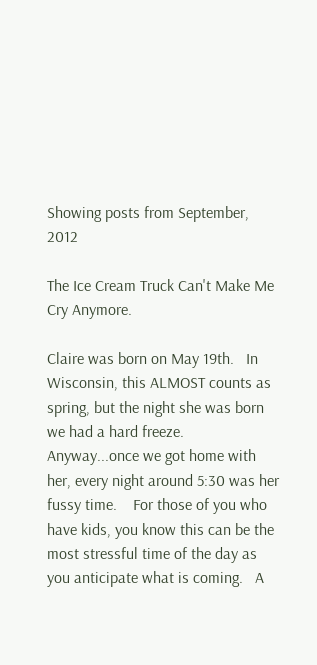Showing posts from September, 2012

The Ice Cream Truck Can't Make Me Cry Anymore.

Claire was born on May 19th.   In Wisconsin, this ALMOST counts as spring, but the night she was born we had a hard freeze.   Anyway...once we got home with her, every night around 5:30 was her fussy time.    For those of you who have kids, you know this can be the most stressful time of the day as you anticipate what is coming.   A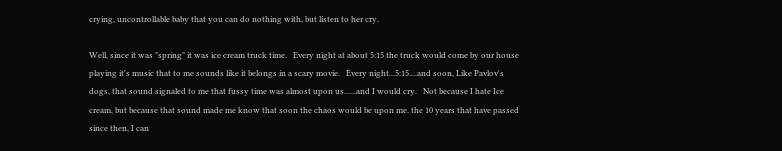crying, uncontrollable baby that you can do nothing with, but listen to her cry.

Well, since it was "spring" it was ice cream truck time.   Every night at about 5:15 the truck would come by our house playing it's music that to me sounds like it belongs in a scary movie.   Every night...5:15....and soon, Like Pavlov's dogs, that sound signaled to me that fussy time was almost upon us......and I would cry.   Not because I hate Ice cream, but because that sound made me know that soon the chaos would be upon me. the 10 years that have passed since then, I can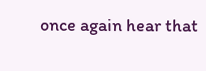once again hear that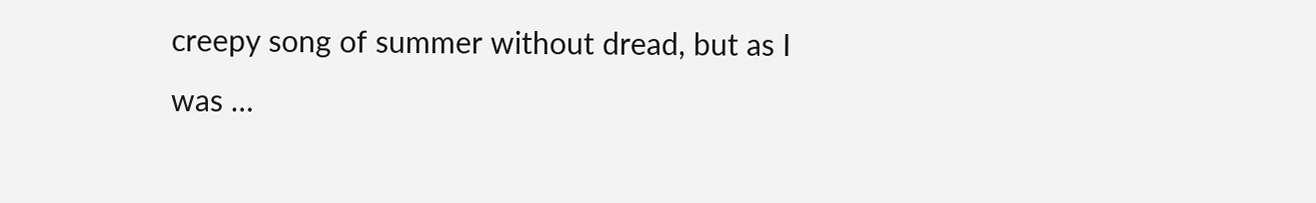creepy song of summer without dread, but as I was …